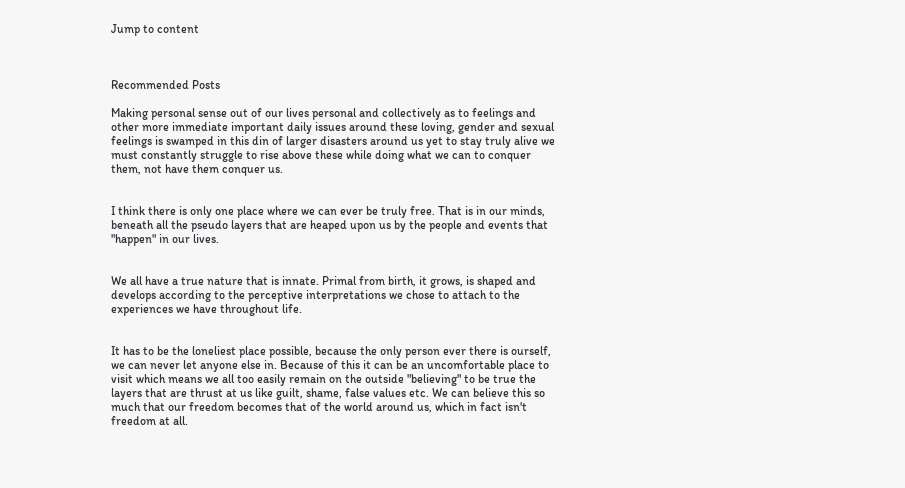Jump to content



Recommended Posts

Making personal sense out of our lives personal and collectively as to feelings and other more immediate important daily issues around these loving, gender and sexual feelings is swamped in this din of larger disasters around us yet to stay truly alive we must constantly struggle to rise above these while doing what we can to conquer them, not have them conquer us.


I think there is only one place where we can ever be truly free. That is in our minds, beneath all the pseudo layers that are heaped upon us by the people and events that "happen" in our lives.


We all have a true nature that is innate. Primal from birth, it grows, is shaped and develops according to the perceptive interpretations we chose to attach to the experiences we have throughout life.


It has to be the loneliest place possible, because the only person ever there is ourself, we can never let anyone else in. Because of this it can be an uncomfortable place to visit which means we all too easily remain on the outside "believing" to be true the layers that are thrust at us like guilt, shame, false values etc. We can believe this so much that our freedom becomes that of the world around us, which in fact isn't freedom at all.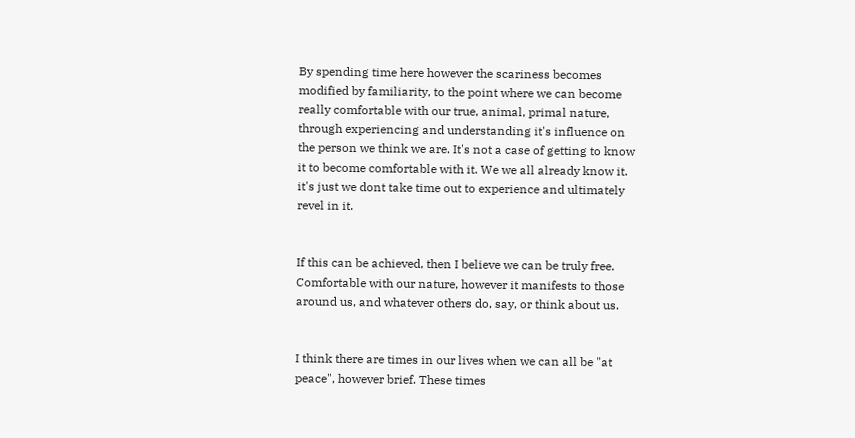By spending time here however the scariness becomes modified by familiarity, to the point where we can become really comfortable with our true, animal, primal nature, through experiencing and understanding it's influence on the person we think we are. It's not a case of getting to know it to become comfortable with it. We we all already know it. it's just we dont take time out to experience and ultimately revel in it.


If this can be achieved, then I believe we can be truly free. Comfortable with our nature, however it manifests to those around us, and whatever others do, say, or think about us.


I think there are times in our lives when we can all be "at peace", however brief. These times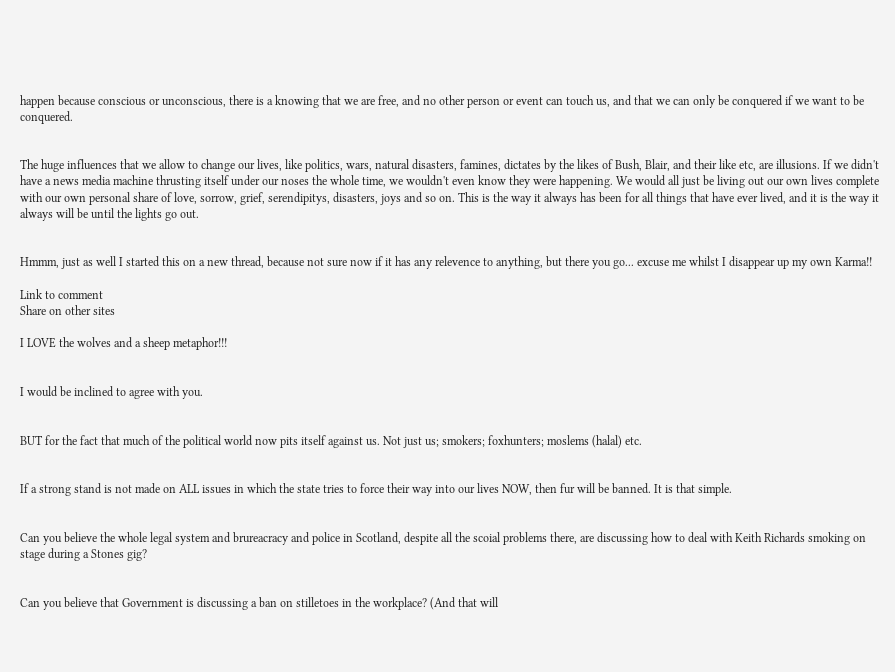happen because conscious or unconscious, there is a knowing that we are free, and no other person or event can touch us, and that we can only be conquered if we want to be conquered.


The huge influences that we allow to change our lives, like politics, wars, natural disasters, famines, dictates by the likes of Bush, Blair, and their like etc, are illusions. If we didn't have a news media machine thrusting itself under our noses the whole time, we wouldn't even know they were happening. We would all just be living out our own lives complete with our own personal share of love, sorrow, grief, serendipitys, disasters, joys and so on. This is the way it always has been for all things that have ever lived, and it is the way it always will be until the lights go out.


Hmmm, just as well I started this on a new thread, because not sure now if it has any relevence to anything, but there you go... excuse me whilst I disappear up my own Karma!!

Link to comment
Share on other sites

I LOVE the wolves and a sheep metaphor!!!


I would be inclined to agree with you.


BUT for the fact that much of the political world now pits itself against us. Not just us; smokers; foxhunters; moslems (halal) etc.


If a strong stand is not made on ALL issues in which the state tries to force their way into our lives NOW, then fur will be banned. It is that simple.


Can you believe the whole legal system and brureacracy and police in Scotland, despite all the scoial problems there, are discussing how to deal with Keith Richards smoking on stage during a Stones gig?


Can you believe that Government is discussing a ban on stilletoes in the workplace? (And that will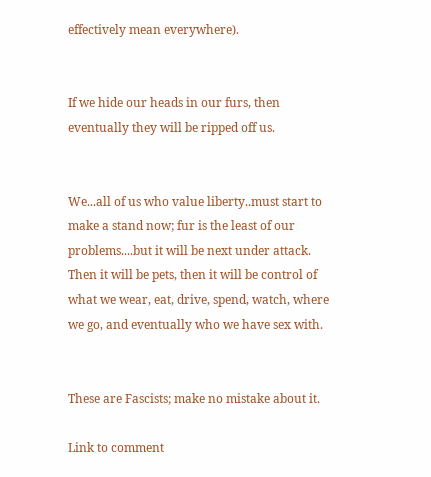effectively mean everywhere).


If we hide our heads in our furs, then eventually they will be ripped off us.


We...all of us who value liberty..must start to make a stand now; fur is the least of our problems....but it will be next under attack. Then it will be pets, then it will be control of what we wear, eat, drive, spend, watch, where we go, and eventually who we have sex with.


These are Fascists; make no mistake about it.

Link to comment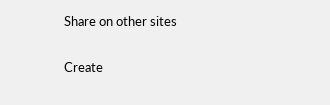Share on other sites

Create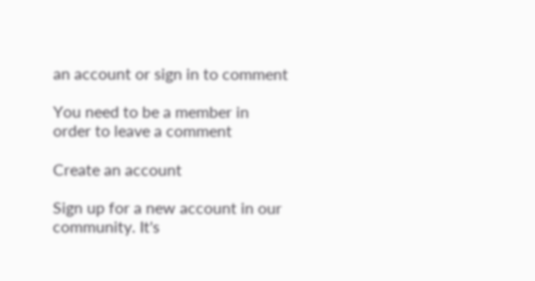an account or sign in to comment

You need to be a member in order to leave a comment

Create an account

Sign up for a new account in our community. It's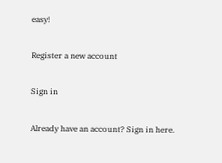easy!

Register a new account

Sign in

Already have an account? Sign in here.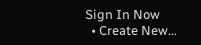Sign In Now
  • Create New...